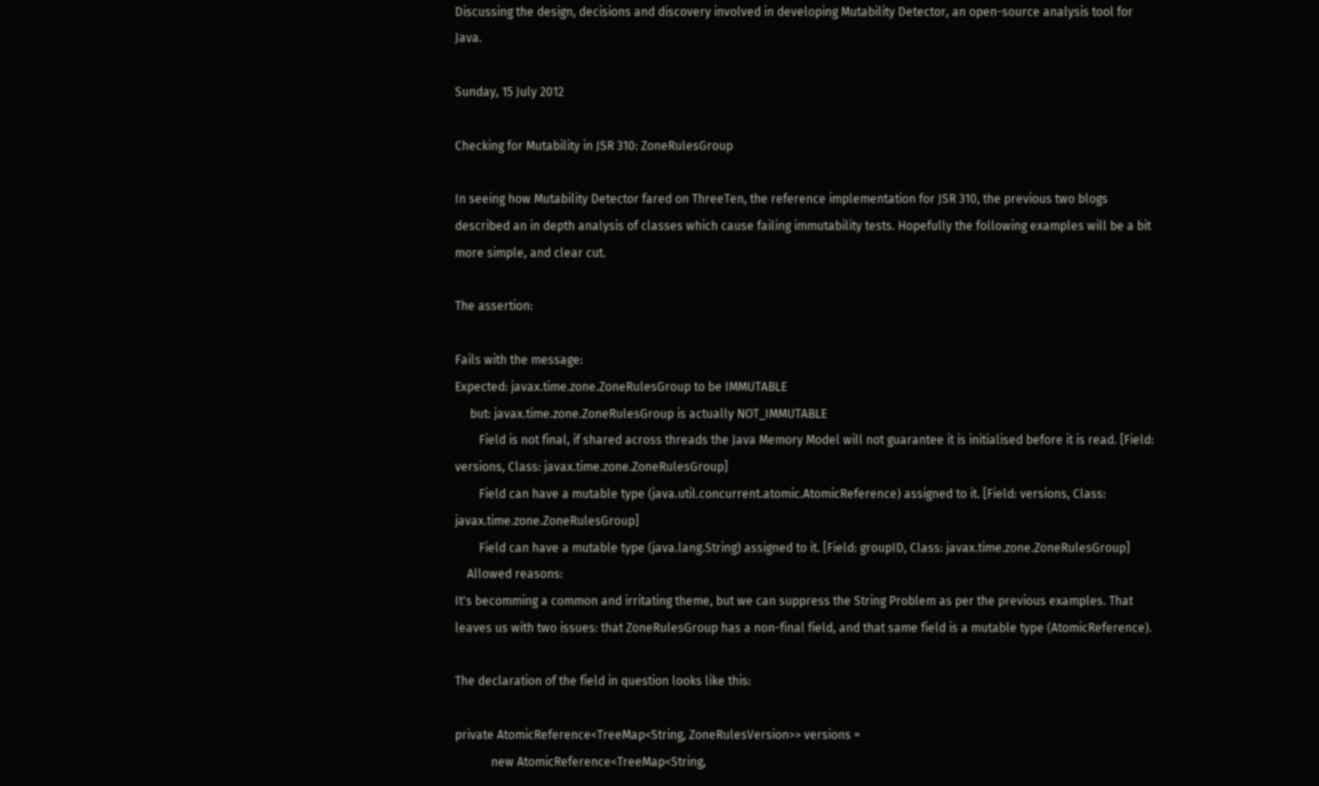Discussing the design, decisions and discovery involved in developing Mutability Detector, an open-source analysis tool for Java.

Sunday, 15 July 2012

Checking for Mutability in JSR 310: ZoneRulesGroup

In seeing how Mutability Detector fared on ThreeTen, the reference implementation for JSR 310, the previous two blogs described an in depth analysis of classes which cause failing immutability tests. Hopefully the following examples will be a bit more simple, and clear cut.

The assertion:

Fails with the message:
Expected: javax.time.zone.ZoneRulesGroup to be IMMUTABLE
     but: javax.time.zone.ZoneRulesGroup is actually NOT_IMMUTABLE
        Field is not final, if shared across threads the Java Memory Model will not guarantee it is initialised before it is read. [Field: versions, Class: javax.time.zone.ZoneRulesGroup]
        Field can have a mutable type (java.util.concurrent.atomic.AtomicReference) assigned to it. [Field: versions, Class: javax.time.zone.ZoneRulesGroup]
        Field can have a mutable type (java.lang.String) assigned to it. [Field: groupID, Class: javax.time.zone.ZoneRulesGroup]
    Allowed reasons:
It's becomming a common and irritating theme, but we can suppress the String Problem as per the previous examples. That leaves us with two issues: that ZoneRulesGroup has a non-final field, and that same field is a mutable type (AtomicReference).

The declaration of the field in question looks like this:

private AtomicReference<TreeMap<String, ZoneRulesVersion>> versions =
            new AtomicReference<TreeMap<String,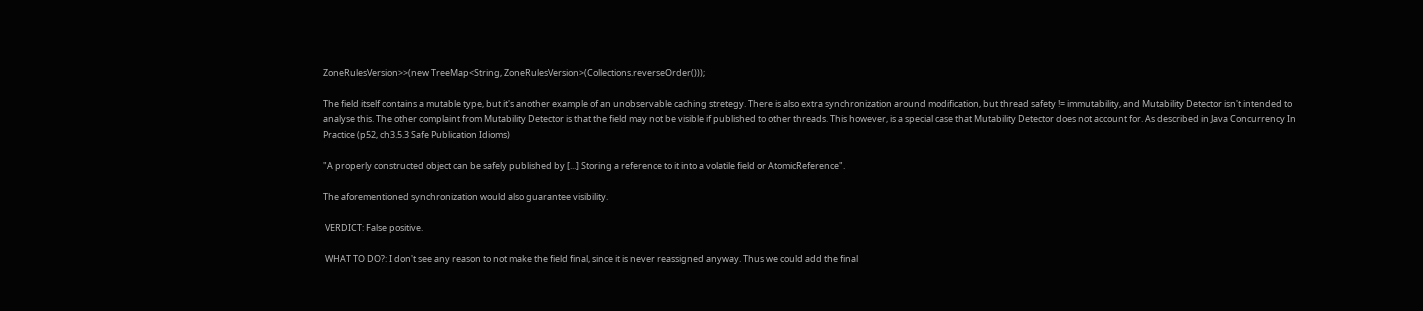ZoneRulesVersion>>(new TreeMap<String, ZoneRulesVersion>(Collections.reverseOrder()));

The field itself contains a mutable type, but it's another example of an unobservable caching stretegy. There is also extra synchronization around modification, but thread safety != immutability, and Mutability Detector isn't intended to analyse this. The other complaint from Mutability Detector is that the field may not be visible if published to other threads. This however, is a special case that Mutability Detector does not account for. As described in Java Concurrency In Practice (p52, ch3.5.3 Safe Publication Idioms)

"A properly constructed object can be safely published by [...] Storing a reference to it into a volatile field or AtomicReference".

The aforementioned synchronization would also guarantee visibility.

 VERDICT: False positive.

 WHAT TO DO?: I don't see any reason to not make the field final, since it is never reassigned anyway. Thus we could add the final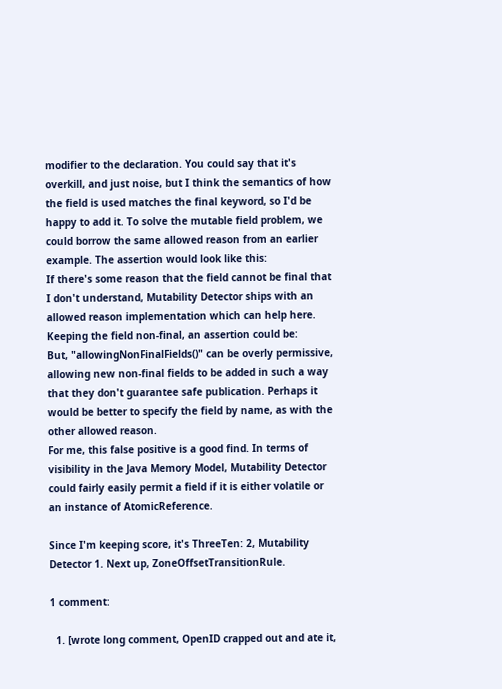modifier to the declaration. You could say that it's overkill, and just noise, but I think the semantics of how the field is used matches the final keyword, so I'd be happy to add it. To solve the mutable field problem, we could borrow the same allowed reason from an earlier example. The assertion would look like this:
If there's some reason that the field cannot be final that I don't understand, Mutability Detector ships with an allowed reason implementation which can help here. Keeping the field non-final, an assertion could be:
But, "allowingNonFinalFields()" can be overly permissive, allowing new non-final fields to be added in such a way that they don't guarantee safe publication. Perhaps it would be better to specify the field by name, as with the other allowed reason.
For me, this false positive is a good find. In terms of visibility in the Java Memory Model, Mutability Detector could fairly easily permit a field if it is either volatile or an instance of AtomicReference.

Since I'm keeping score, it's ThreeTen: 2, Mutability Detector 1. Next up, ZoneOffsetTransitionRule.

1 comment:

  1. [wrote long comment, OpenID crapped out and ate it,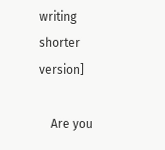writing shorter version]

    Are you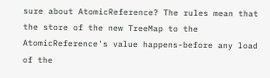sure about AtomicReference? The rules mean that the store of the new TreeMap to the AtomicReference's value happens-before any load of the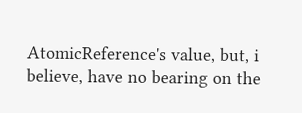AtomicReference's value, but, i believe, have no bearing on the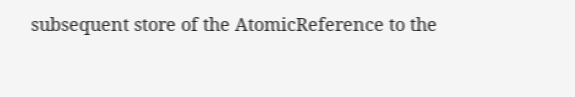subsequent store of the AtomicReference to the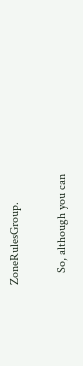ZoneRulesGroup.

    So, although you can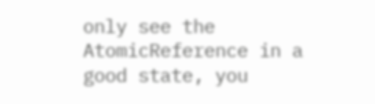only see the AtomicReference in a good state, you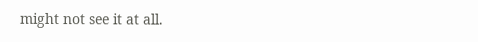might not see it at all.